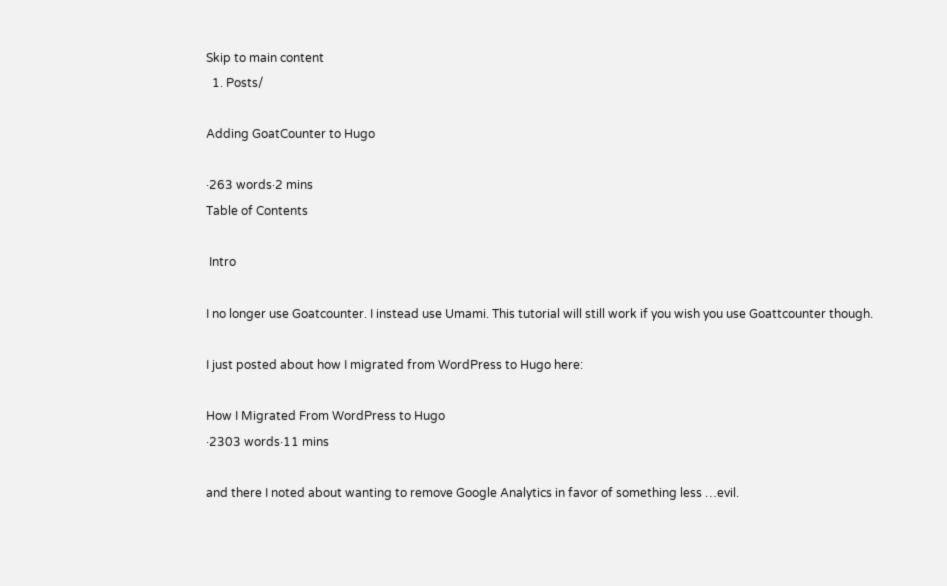Skip to main content
  1. Posts/

Adding GoatCounter to Hugo

·263 words·2 mins
Table of Contents

 Intro

I no longer use Goatcounter. I instead use Umami. This tutorial will still work if you wish you use Goattcounter though.

I just posted about how I migrated from WordPress to Hugo here:

How I Migrated From WordPress to Hugo
·2303 words·11 mins

and there I noted about wanting to remove Google Analytics in favor of something less …evil.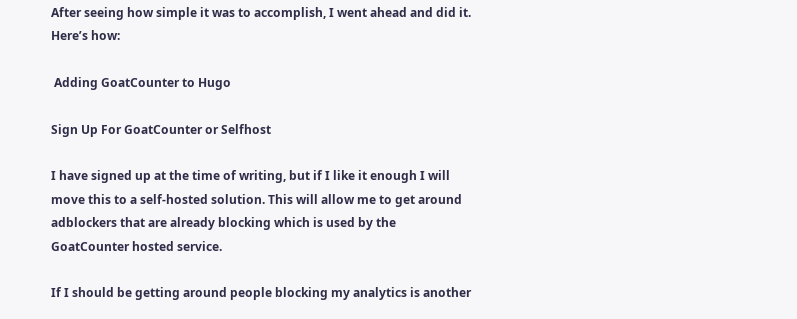After seeing how simple it was to accomplish, I went ahead and did it. Here’s how:

 Adding GoatCounter to Hugo

Sign Up For GoatCounter or Selfhost

I have signed up at the time of writing, but if I like it enough I will move this to a self-hosted solution. This will allow me to get around adblockers that are already blocking which is used by the GoatCounter hosted service.

If I should be getting around people blocking my analytics is another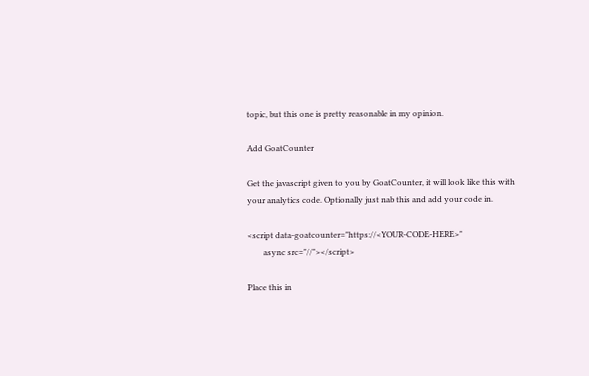topic, but this one is pretty reasonable in my opinion.

Add GoatCounter

Get the javascript given to you by GoatCounter, it will look like this with your analytics code. Optionally just nab this and add your code in.

<script data-goatcounter="https://<YOUR-CODE-HERE>"
        async src="//"></script>

Place this in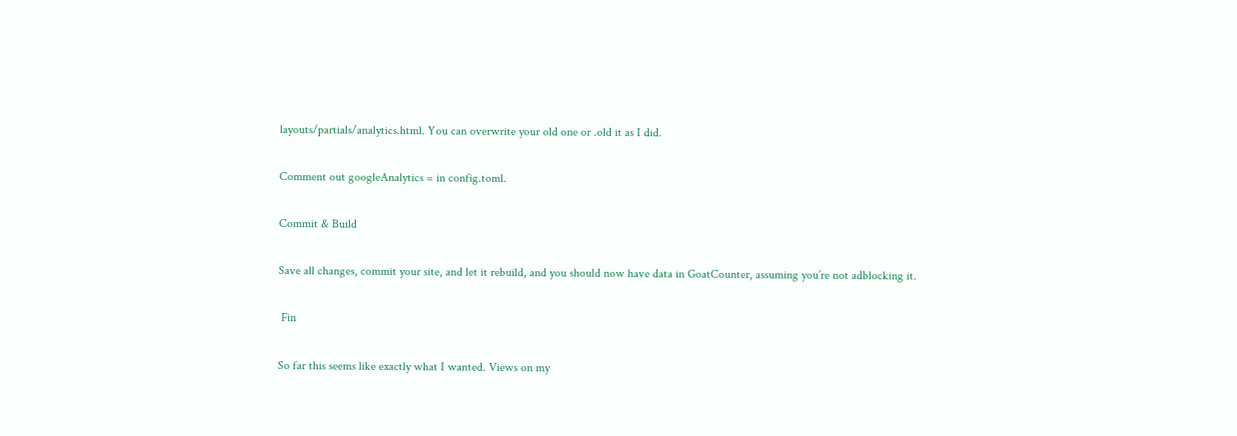layouts/partials/analytics.html. You can overwrite your old one or .old it as I did.

Comment out googleAnalytics = in config.toml.

Commit & Build

Save all changes, commit your site, and let it rebuild, and you should now have data in GoatCounter, assuming you’re not adblocking it.

 Fin

So far this seems like exactly what I wanted. Views on my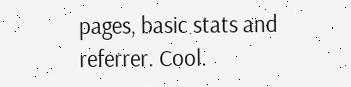pages, basic stats and referrer. Cool.